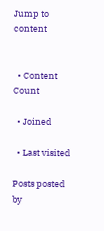Jump to content


  • Content Count

  • Joined

  • Last visited

Posts posted by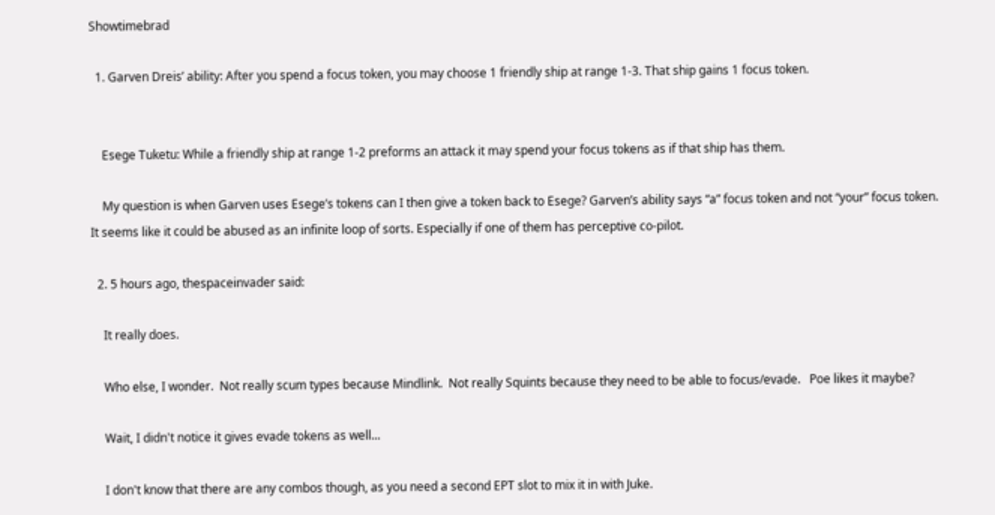Showtimebrad

  1. Garven Dreis’ ability: After you spend a focus token, you may choose 1 friendly ship at range 1-3. That ship gains 1 focus token.


    Esege Tuketu: While a friendly ship at range 1-2 preforms an attack it may spend your focus tokens as if that ship has them.

    My question is when Garven uses Esege’s tokens can I then give a token back to Esege? Garven’s ability says “a” focus token and not “your” focus token. It seems like it could be abused as an infinite loop of sorts. Especially if one of them has perceptive co-pilot.

  2. 5 hours ago, thespaceinvader said:

    It really does.

    Who else, I wonder.  Not really scum types because Mindlink.  Not really Squints because they need to be able to focus/evade.   Poe likes it maybe?

    Wait, I didn't notice it gives evade tokens as well...

    I don't know that there are any combos though, as you need a second EPT slot to mix it in with Juke.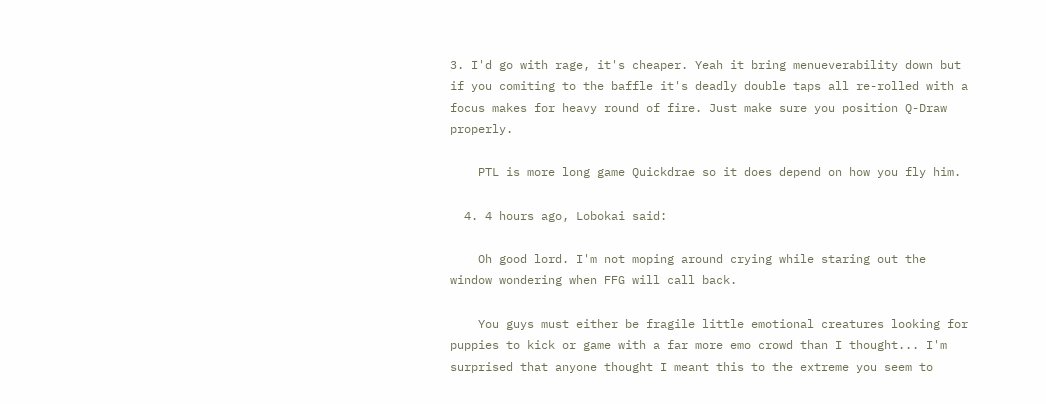3. I'd go with rage, it's cheaper. Yeah it bring menueverability down but if you comiting to the baffle it's deadly double taps all re-rolled with a focus makes for heavy round of fire. Just make sure you position Q-Draw properly.

    PTL is more long game Quickdrae so it does depend on how you fly him.

  4. 4 hours ago, Lobokai said:

    Oh good lord. I'm not moping around crying while staring out the window wondering when FFG will call back.

    You guys must either be fragile little emotional creatures looking for puppies to kick or game with a far more emo crowd than I thought... I'm surprised that anyone thought I meant this to the extreme you seem to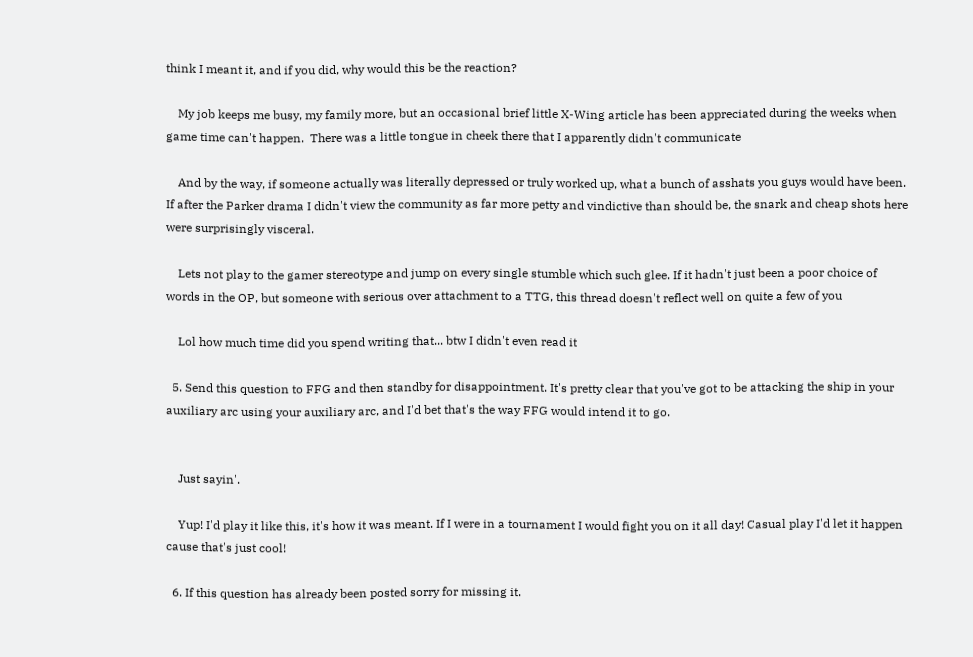think I meant it, and if you did, why would this be the reaction?

    My job keeps me busy, my family more, but an occasional brief little X-Wing article has been appreciated during the weeks when game time can't happen.  There was a little tongue in cheek there that I apparently didn't communicate

    And by the way, if someone actually was literally depressed or truly worked up, what a bunch of asshats you guys would have been.  If after the Parker drama I didn't view the community as far more petty and vindictive than should be, the snark and cheap shots here were surprisingly visceral.

    Lets not play to the gamer stereotype and jump on every single stumble which such glee. If it hadn't just been a poor choice of words in the OP, but someone with serious over attachment to a TTG, this thread doesn't reflect well on quite a few of you

    Lol how much time did you spend writing that... btw I didn't even read it

  5. Send this question to FFG and then standby for disappointment. It's pretty clear that you've got to be attacking the ship in your auxiliary arc using your auxiliary arc, and I'd bet that's the way FFG would intend it to go.


    Just sayin'.

    Yup! I'd play it like this, it's how it was meant. If I were in a tournament I would fight you on it all day! Casual play I'd let it happen cause that's just cool!

  6. If this question has already been posted sorry for missing it.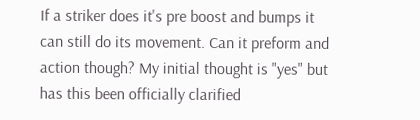If a striker does it's pre boost and bumps it can still do its movement. Can it preform and action though? My initial thought is "yes" but has this been officially clarified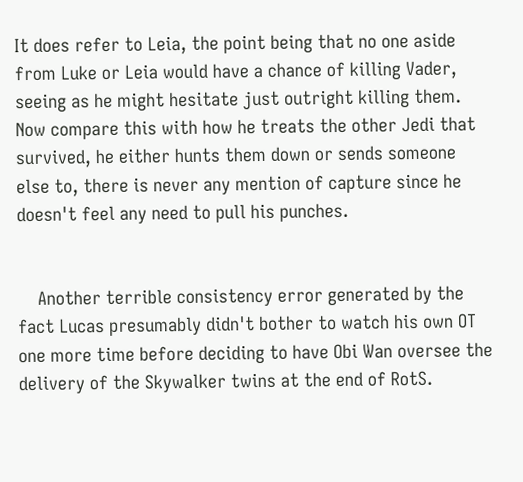It does refer to Leia, the point being that no one aside from Luke or Leia would have a chance of killing Vader, seeing as he might hesitate just outright killing them. Now compare this with how he treats the other Jedi that survived, he either hunts them down or sends someone else to, there is never any mention of capture since he doesn't feel any need to pull his punches.


    Another terrible consistency error generated by the fact Lucas presumably didn't bother to watch his own OT one more time before deciding to have Obi Wan oversee the delivery of the Skywalker twins at the end of RotS.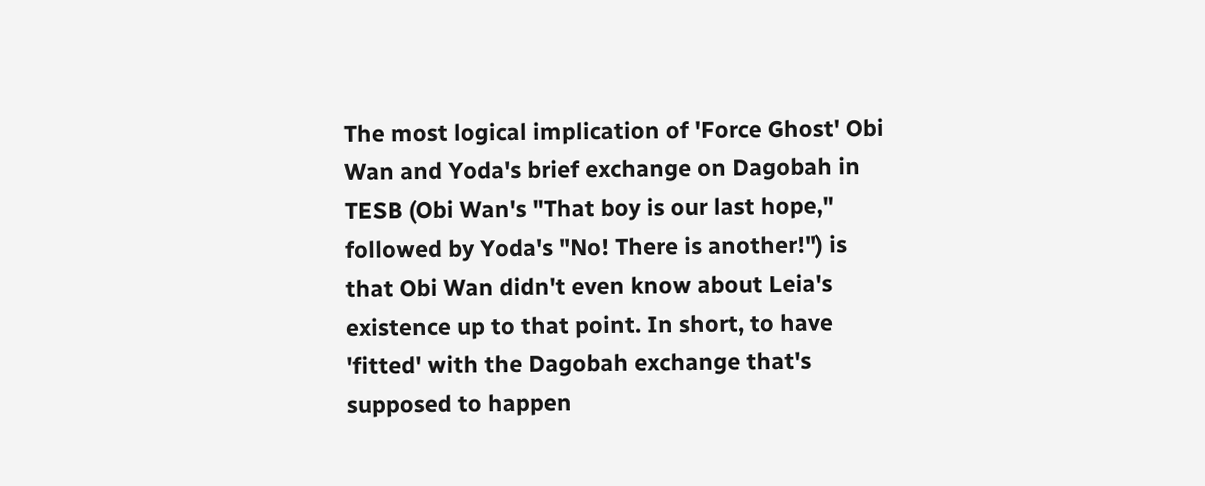The most logical implication of 'Force Ghost' Obi Wan and Yoda's brief exchange on Dagobah in TESB (Obi Wan's "That boy is our last hope," followed by Yoda's "No! There is another!") is that Obi Wan didn't even know about Leia's existence up to that point. In short, to have 'fitted' with the Dagobah exchange that's supposed to happen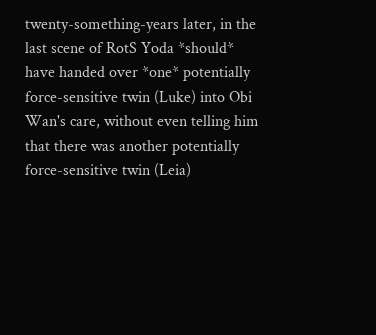twenty-something-years later, in the last scene of RotS Yoda *should* have handed over *one* potentially force-sensitive twin (Luke) into Obi Wan's care, without even telling him that there was another potentially force-sensitive twin (Leia)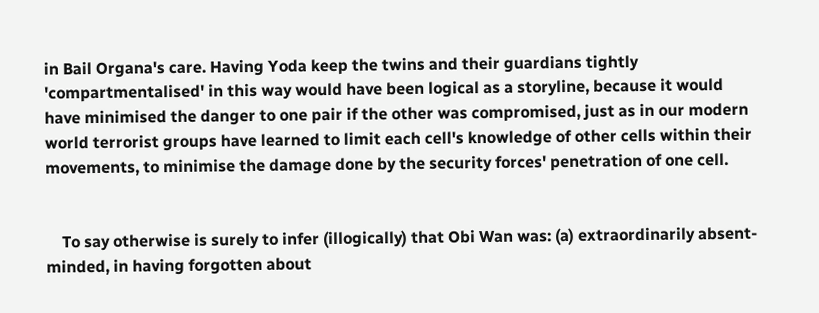in Bail Organa's care. Having Yoda keep the twins and their guardians tightly 'compartmentalised' in this way would have been logical as a storyline, because it would have minimised the danger to one pair if the other was compromised, just as in our modern world terrorist groups have learned to limit each cell's knowledge of other cells within their movements, to minimise the damage done by the security forces' penetration of one cell.


    To say otherwise is surely to infer (illogically) that Obi Wan was: (a) extraordinarily absent-minded, in having forgotten about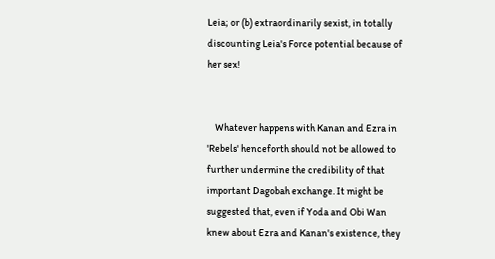Leia; or (b) extraordinarily sexist, in totally discounting Leia's Force potential because of her sex!


    Whatever happens with Kanan and Ezra in 'Rebels' henceforth should not be allowed to further undermine the credibility of that important Dagobah exchange. It might be suggested that, even if Yoda and Obi Wan knew about Ezra and Kanan's existence, they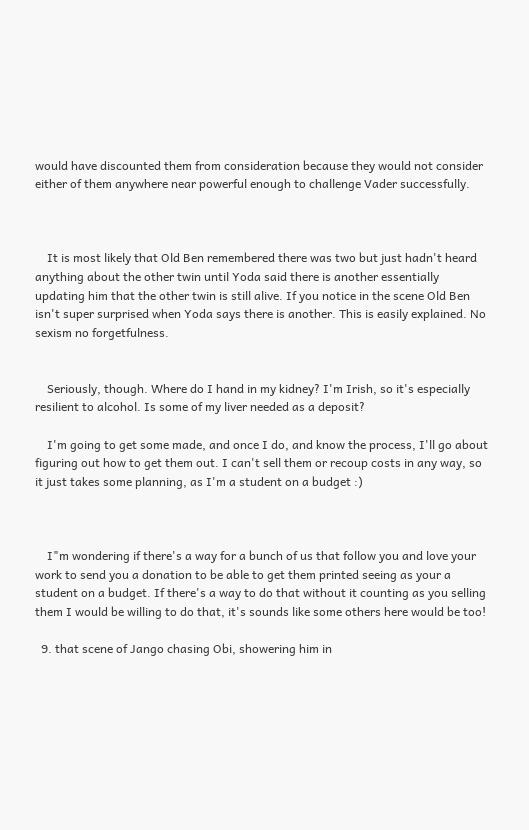would have discounted them from consideration because they would not consider either of them anywhere near powerful enough to challenge Vader successfully.



    It is most likely that Old Ben remembered there was two but just hadn't heard anything about the other twin until Yoda said there is another essentially updating him that the other twin is still alive. If you notice in the scene Old Ben isn't super surprised when Yoda says there is another. This is easily explained. No sexism no forgetfulness.


    Seriously, though. Where do I hand in my kidney? I'm Irish, so it's especially resilient to alcohol. Is some of my liver needed as a deposit?

    I'm going to get some made, and once I do, and know the process, I'll go about figuring out how to get them out. I can't sell them or recoup costs in any way, so it just takes some planning, as I'm a student on a budget :)



    I"m wondering if there's a way for a bunch of us that follow you and love your work to send you a donation to be able to get them printed seeing as your a student on a budget. If there's a way to do that without it counting as you selling them I would be willing to do that, it's sounds like some others here would be too!

  9. that scene of Jango chasing Obi, showering him in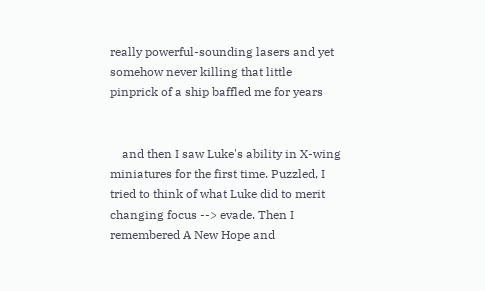really powerful-sounding lasers and yet somehow never killing that little pinprick of a ship baffled me for years


    and then I saw Luke's ability in X-wing miniatures for the first time. Puzzled, I tried to think of what Luke did to merit changing focus --> evade. Then I remembered A New Hope and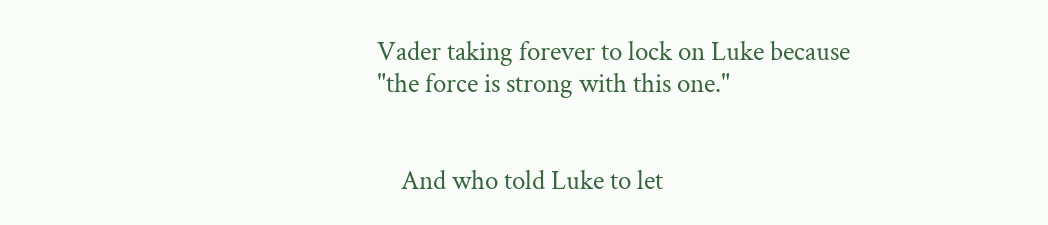Vader taking forever to lock on Luke because "the force is strong with this one."


    And who told Luke to let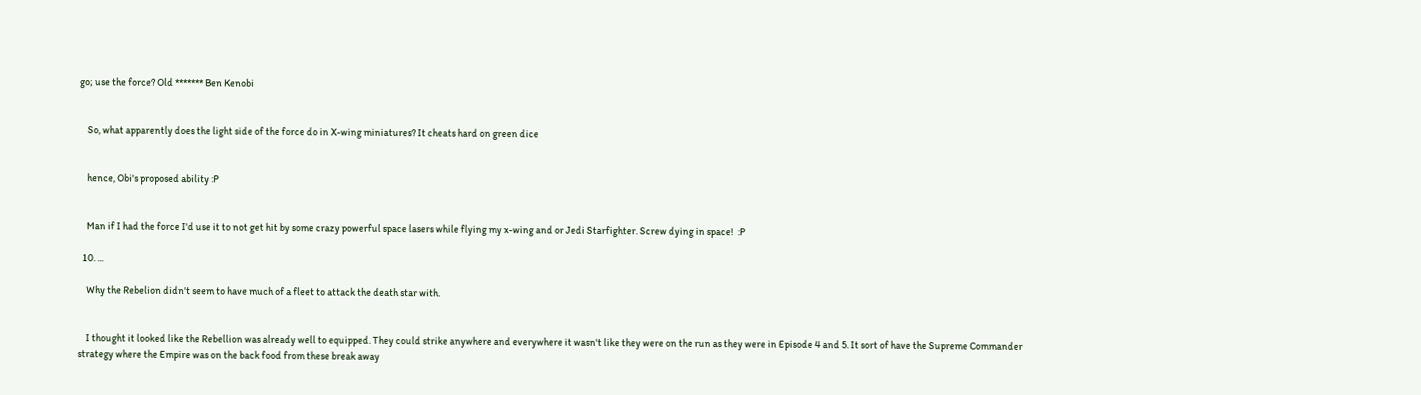go; use the force? Old ******* Ben Kenobi


    So, what apparently does the light side of the force do in X-wing miniatures? It cheats hard on green dice


    hence, Obi's proposed ability :P


    Man if I had the force I'd use it to not get hit by some crazy powerful space lasers while flying my x-wing and or Jedi Starfighter. Screw dying in space!  :P

  10. ...

    Why the Rebelion didn't seem to have much of a fleet to attack the death star with.


    I thought it looked like the Rebellion was already well to equipped. They could strike anywhere and everywhere it wasn't like they were on the run as they were in Episode 4 and 5. It sort of have the Supreme Commander strategy where the Empire was on the back food from these break away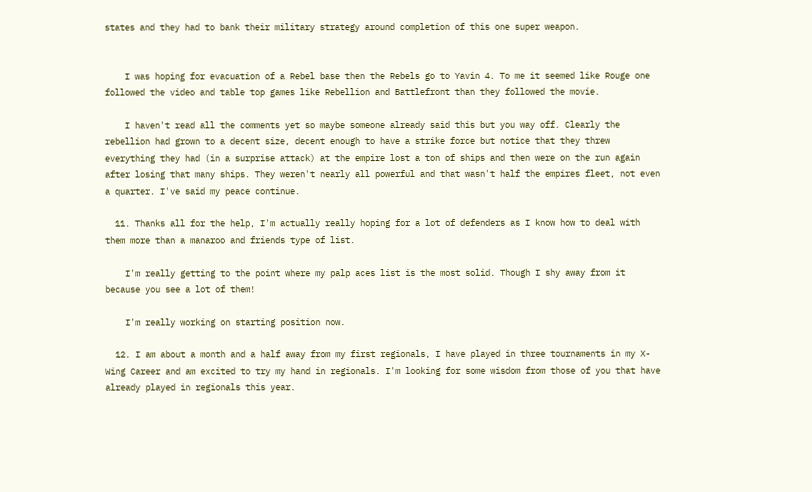states and they had to bank their military strategy around completion of this one super weapon.


    I was hoping for evacuation of a Rebel base then the Rebels go to Yavin 4. To me it seemed like Rouge one followed the video and table top games like Rebellion and Battlefront than they followed the movie.

    I haven't read all the comments yet so maybe someone already said this but you way off. Clearly the rebellion had grown to a decent size, decent enough to have a strike force but notice that they threw everything they had (in a surprise attack) at the empire lost a ton of ships and then were on the run again after losing that many ships. They weren't nearly all powerful and that wasn't half the empires fleet, not even a quarter. I've said my peace continue.

  11. Thanks all for the help, I'm actually really hoping for a lot of defenders as I know how to deal with them more than a manaroo and friends type of list.

    I'm really getting to the point where my palp aces list is the most solid. Though I shy away from it because you see a lot of them!

    I'm really working on starting position now.

  12. I am about a month and a half away from my first regionals, I have played in three tournaments in my X-Wing Career and am excited to try my hand in regionals. I'm looking for some wisdom from those of you that have already played in regionals this year.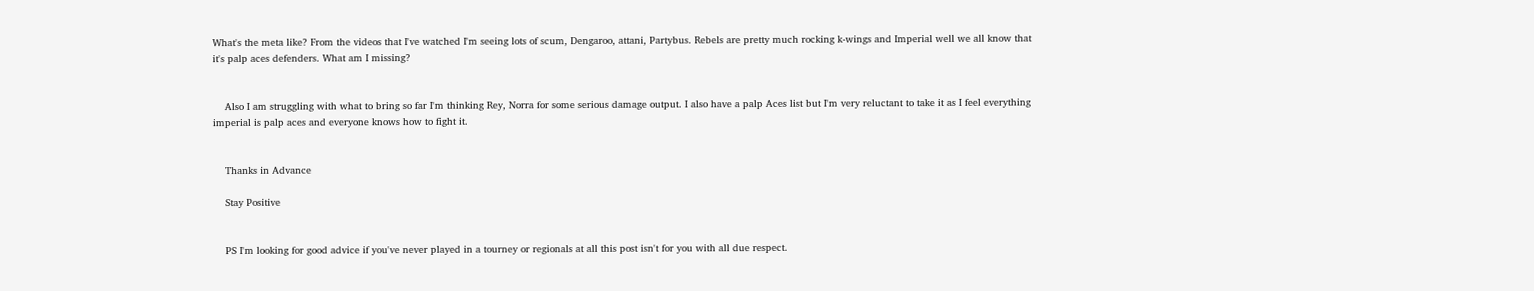What's the meta like? From the videos that I've watched I'm seeing lots of scum, Dengaroo, attani, Partybus. Rebels are pretty much rocking k-wings and Imperial well we all know that it's palp aces defenders. What am I missing?


    Also I am struggling with what to bring so far I'm thinking Rey, Norra for some serious damage output. I also have a palp Aces list but I'm very reluctant to take it as I feel everything imperial is palp aces and everyone knows how to fight it.


    Thanks in Advance

    Stay Positive


    PS I'm looking for good advice if you've never played in a tourney or regionals at all this post isn't for you with all due respect.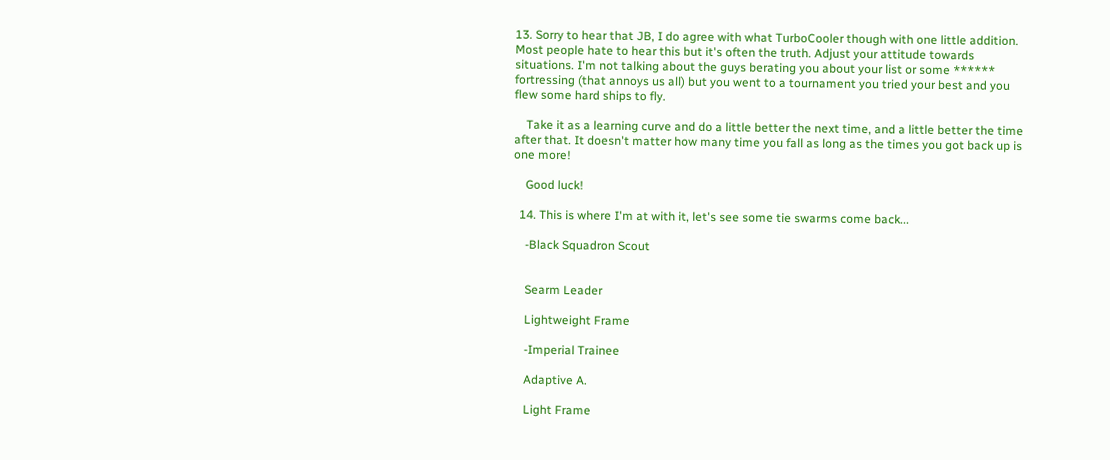13. Sorry to hear that JB, I do agree with what TurboCooler though with one little addition. Most people hate to hear this but it's often the truth. Adjust your attitude towards situations. I'm not talking about the guys berating you about your list or some ****** fortressing (that annoys us all) but you went to a tournament you tried your best and you flew some hard ships to fly.

    Take it as a learning curve and do a little better the next time, and a little better the time after that. It doesn't matter how many time you fall as long as the times you got back up is one more!

    Good luck!

  14. This is where I'm at with it, let's see some tie swarms come back...

    -Black Squadron Scout


    Searm Leader

    Lightweight Frame

    -Imperial Trainee

    Adaptive A.

    Light Frame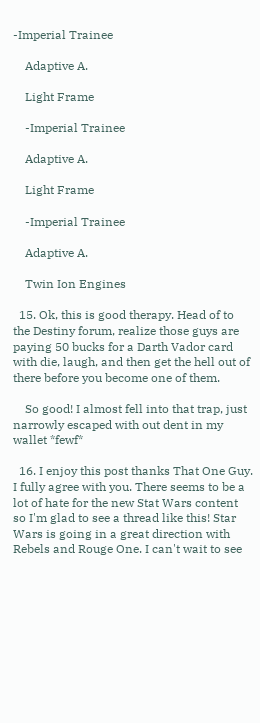-Imperial Trainee

    Adaptive A.

    Light Frame

    -Imperial Trainee

    Adaptive A.

    Light Frame

    -Imperial Trainee

    Adaptive A.

    Twin Ion Engines

  15. Ok, this is good therapy. Head of to the Destiny forum, realize those guys are paying 50 bucks for a Darth Vador card with die, laugh, and then get the hell out of there before you become one of them.

    So good! I almost fell into that trap, just narrowly escaped with out dent in my wallet *fewf*

  16. I enjoy this post thanks That One Guy. I fully agree with you. There seems to be a lot of hate for the new Stat Wars content so I'm glad to see a thread like this! Star Wars is going in a great direction with Rebels and Rouge One. I can't wait to see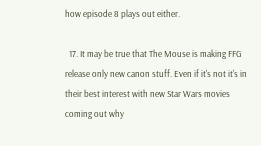how episode 8 plays out either.

  17. It may be true that The Mouse is making FFG release only new canon stuff. Even if it's not it's in their best interest with new Star Wars movies coming out why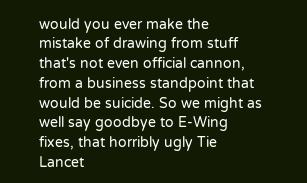would you ever make the mistake of drawing from stuff that's not even official cannon, from a business standpoint that would be suicide. So we might as well say goodbye to E-Wing fixes, that horribly ugly Tie Lancet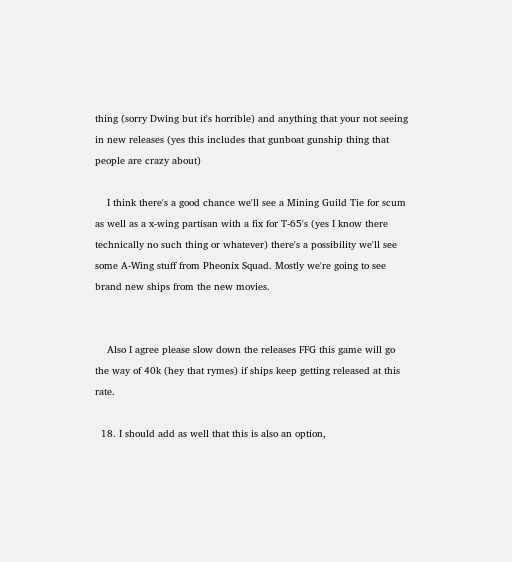thing (sorry Dwing but it's horrible) and anything that your not seeing in new releases (yes this includes that gunboat gunship thing that people are crazy about)

    I think there's a good chance we'll see a Mining Guild Tie for scum as well as a x-wing partisan with a fix for T-65's (yes I know there technically no such thing or whatever) there's a possibility we'll see some A-Wing stuff from Pheonix Squad. Mostly we're going to see brand new ships from the new movies.


    Also I agree please slow down the releases FFG this game will go the way of 40k (hey that rymes) if ships keep getting released at this rate.

  18. I should add as well that this is also an option,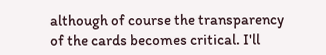although of course the transparency of the cards becomes critical. I'll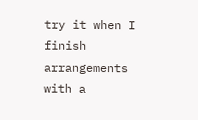try it when I finish arrangements with a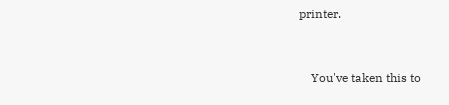printer.


    You've taken this to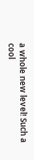a whole new level! Such a cool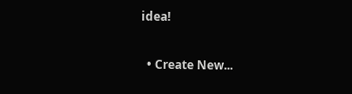idea!

  • Create New...